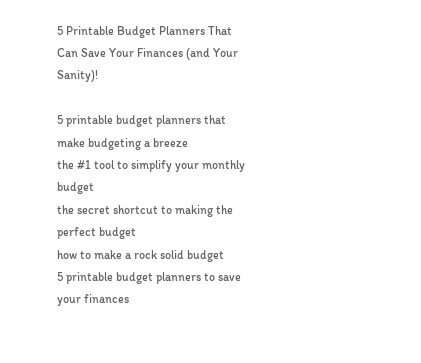5 Printable Budget Planners That Can Save Your Finances (and Your Sanity)!

5 printable budget planners that make budgeting a breeze
the #1 tool to simplify your monthly budget
the secret shortcut to making the perfect budget
how to make a rock solid budget
5 printable budget planners to save your finances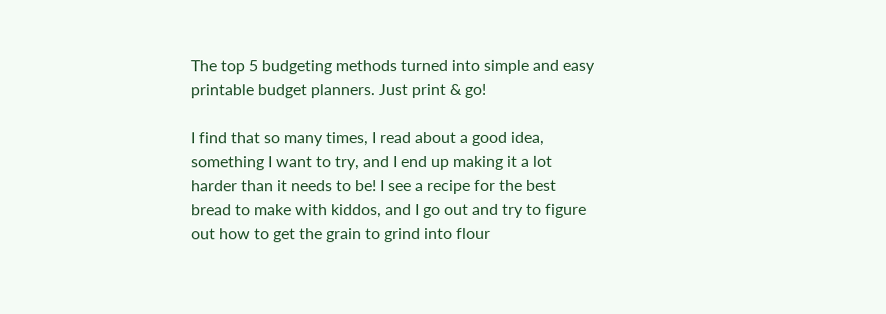The top 5 budgeting methods turned into simple and easy printable budget planners. Just print & go!

I find that so many times, I read about a good idea, something I want to try, and I end up making it a lot harder than it needs to be! I see a recipe for the best bread to make with kiddos, and I go out and try to figure out how to get the grain to grind into flour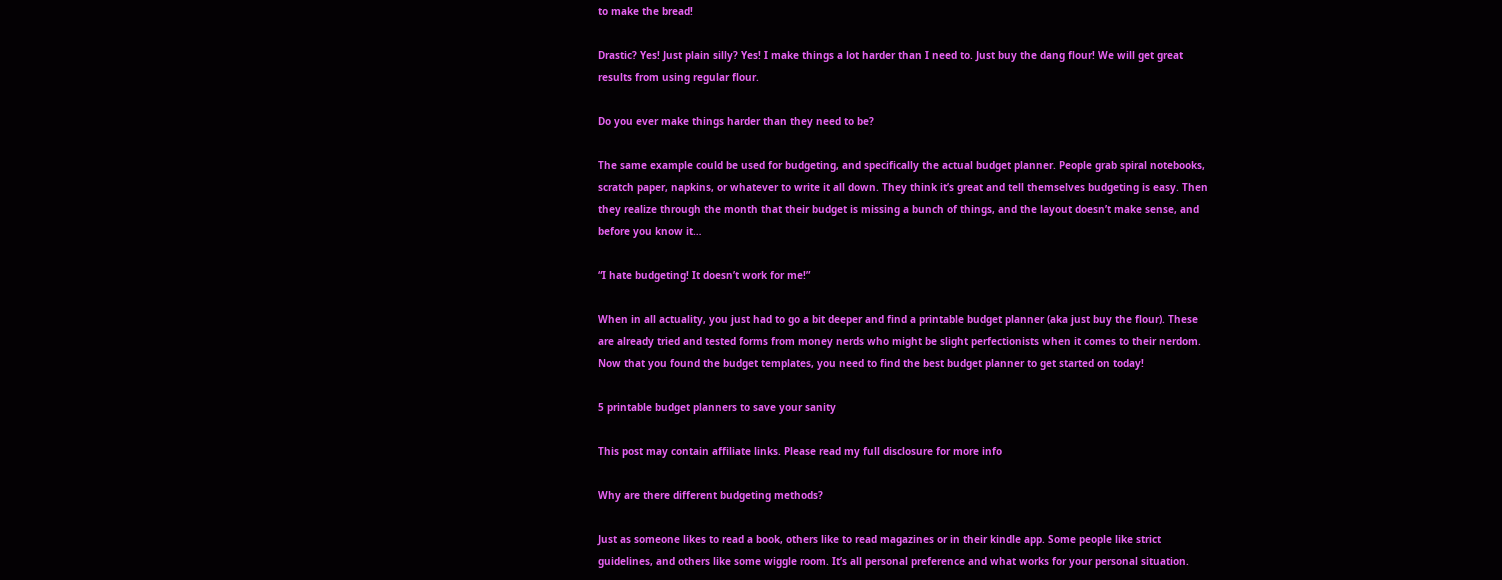to make the bread!

Drastic? Yes! Just plain silly? Yes! I make things a lot harder than I need to. Just buy the dang flour! We will get great results from using regular flour.

Do you ever make things harder than they need to be?

The same example could be used for budgeting, and specifically the actual budget planner. People grab spiral notebooks, scratch paper, napkins, or whatever to write it all down. They think it’s great and tell themselves budgeting is easy. Then they realize through the month that their budget is missing a bunch of things, and the layout doesn’t make sense, and before you know it…

“I hate budgeting! It doesn’t work for me!”

When in all actuality, you just had to go a bit deeper and find a printable budget planner (aka just buy the flour). These are already tried and tested forms from money nerds who might be slight perfectionists when it comes to their nerdom. Now that you found the budget templates, you need to find the best budget planner to get started on today!

5 printable budget planners to save your sanity

This post may contain affiliate links. Please read my full disclosure for more info

Why are there different budgeting methods?

Just as someone likes to read a book, others like to read magazines or in their kindle app. Some people like strict guidelines, and others like some wiggle room. It’s all personal preference and what works for your personal situation.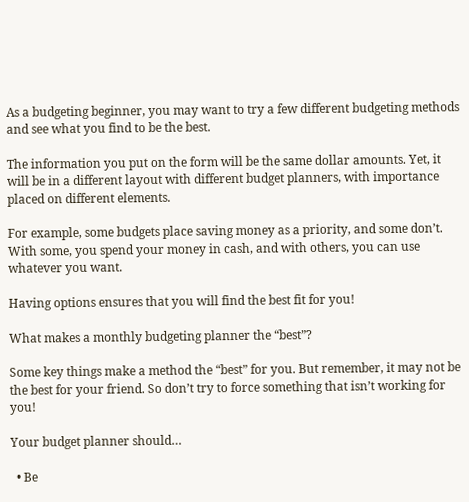As a budgeting beginner, you may want to try a few different budgeting methods and see what you find to be the best.

The information you put on the form will be the same dollar amounts. Yet, it will be in a different layout with different budget planners, with importance placed on different elements.

For example, some budgets place saving money as a priority, and some don’t. With some, you spend your money in cash, and with others, you can use whatever you want.

Having options ensures that you will find the best fit for you!

What makes a monthly budgeting planner the “best”?

Some key things make a method the “best” for you. But remember, it may not be the best for your friend. So don’t try to force something that isn’t working for you!

Your budget planner should…

  • Be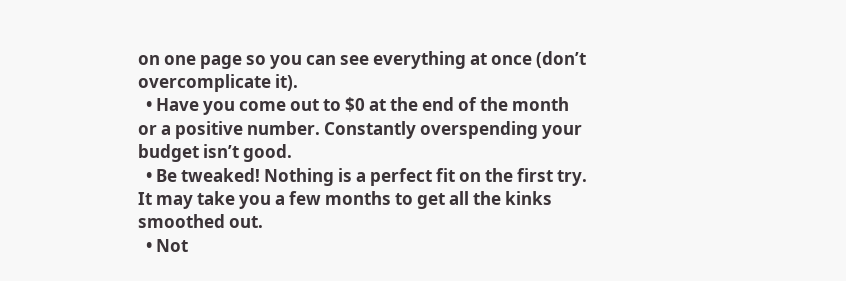on one page so you can see everything at once (don’t overcomplicate it).
  • Have you come out to $0 at the end of the month or a positive number. Constantly overspending your budget isn’t good.
  • Be tweaked! Nothing is a perfect fit on the first try. It may take you a few months to get all the kinks smoothed out.
  • Not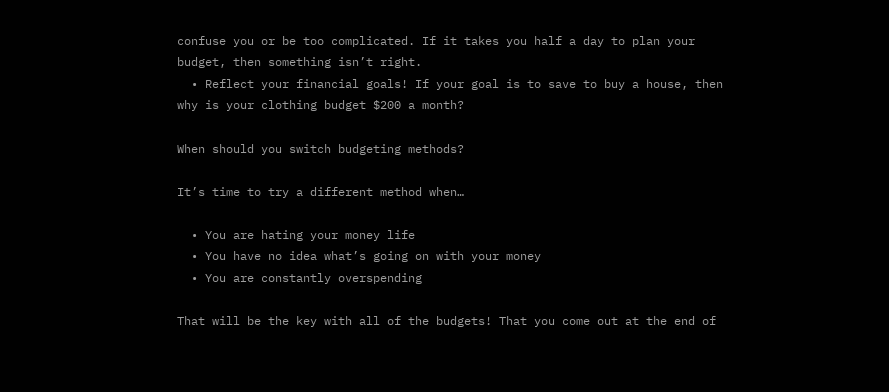confuse you or be too complicated. If it takes you half a day to plan your budget, then something isn’t right.
  • Reflect your financial goals! If your goal is to save to buy a house, then why is your clothing budget $200 a month?

When should you switch budgeting methods?

It’s time to try a different method when…

  • You are hating your money life
  • You have no idea what’s going on with your money
  • You are constantly overspending

That will be the key with all of the budgets! That you come out at the end of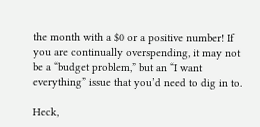the month with a $0 or a positive number! If you are continually overspending, it may not be a “budget problem,” but an “I want everything” issue that you’d need to dig in to.

Heck,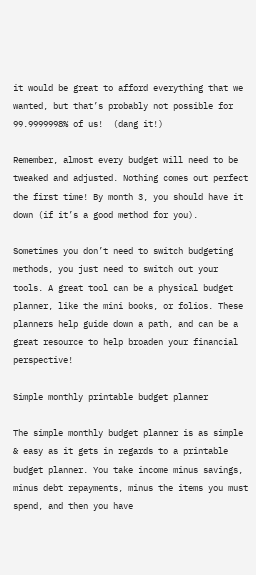it would be great to afford everything that we wanted, but that’s probably not possible for 99.9999998% of us!  (dang it!)

Remember, almost every budget will need to be tweaked and adjusted. Nothing comes out perfect the first time! By month 3, you should have it down (if it’s a good method for you).

Sometimes you don’t need to switch budgeting methods, you just need to switch out your tools. A great tool can be a physical budget planner, like the mini books, or folios. These planners help guide down a path, and can be a great resource to help broaden your financial perspective!

Simple monthly printable budget planner

The simple monthly budget planner is as simple & easy as it gets in regards to a printable budget planner. You take income minus savings, minus debt repayments, minus the items you must spend, and then you have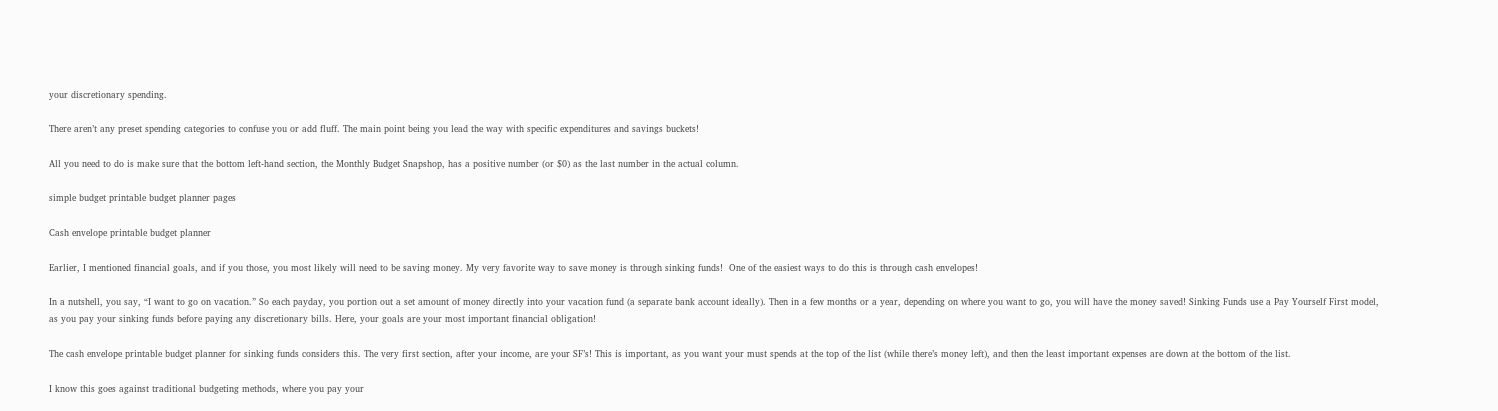your discretionary spending.

There aren’t any preset spending categories to confuse you or add fluff. The main point being you lead the way with specific expenditures and savings buckets!

All you need to do is make sure that the bottom left-hand section, the Monthly Budget Snapshop, has a positive number (or $0) as the last number in the actual column.

simple budget printable budget planner pages

Cash envelope printable budget planner

Earlier, I mentioned financial goals, and if you those, you most likely will need to be saving money. My very favorite way to save money is through sinking funds!  One of the easiest ways to do this is through cash envelopes!

In a nutshell, you say, “I want to go on vacation.” So each payday, you portion out a set amount of money directly into your vacation fund (a separate bank account ideally). Then in a few months or a year, depending on where you want to go, you will have the money saved! Sinking Funds use a Pay Yourself First model, as you pay your sinking funds before paying any discretionary bills. Here, your goals are your most important financial obligation!

The cash envelope printable budget planner for sinking funds considers this. The very first section, after your income, are your SF’s! This is important, as you want your must spends at the top of the list (while there’s money left), and then the least important expenses are down at the bottom of the list.

I know this goes against traditional budgeting methods, where you pay your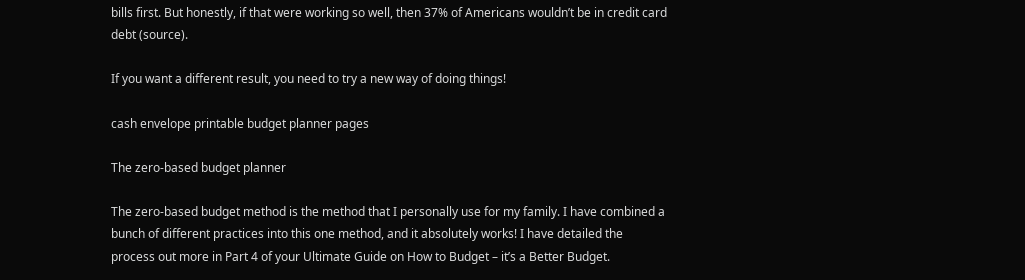bills first. But honestly, if that were working so well, then 37% of Americans wouldn’t be in credit card debt (source).

If you want a different result, you need to try a new way of doing things!

cash envelope printable budget planner pages

The zero-based budget planner

The zero-based budget method is the method that I personally use for my family. I have combined a bunch of different practices into this one method, and it absolutely works! I have detailed the process out more in Part 4 of your Ultimate Guide on How to Budget – it’s a Better Budget.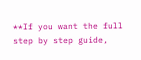**If you want the full step by step guide,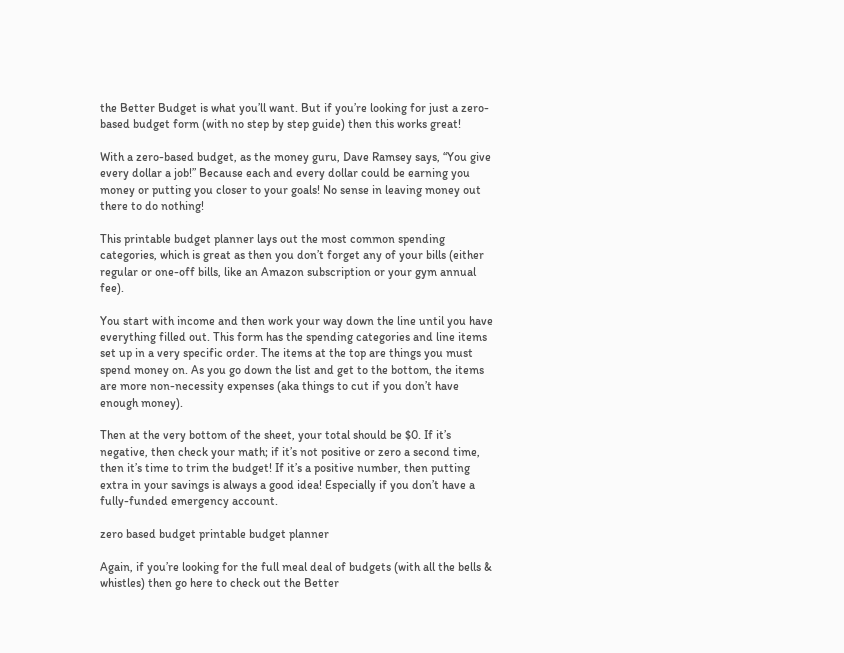the Better Budget is what you’ll want. But if you’re looking for just a zero-based budget form (with no step by step guide) then this works great!

With a zero-based budget, as the money guru, Dave Ramsey says, “You give every dollar a job!” Because each and every dollar could be earning you money or putting you closer to your goals! No sense in leaving money out there to do nothing!

This printable budget planner lays out the most common spending categories, which is great as then you don’t forget any of your bills (either regular or one-off bills, like an Amazon subscription or your gym annual fee).

You start with income and then work your way down the line until you have everything filled out. This form has the spending categories and line items set up in a very specific order. The items at the top are things you must spend money on. As you go down the list and get to the bottom, the items are more non-necessity expenses (aka things to cut if you don’t have enough money).

Then at the very bottom of the sheet, your total should be $0. If it’s negative, then check your math; if it’s not positive or zero a second time, then it’s time to trim the budget! If it’s a positive number, then putting extra in your savings is always a good idea! Especially if you don’t have a fully-funded emergency account.

zero based budget printable budget planner

Again, if you’re looking for the full meal deal of budgets (with all the bells & whistles) then go here to check out the Better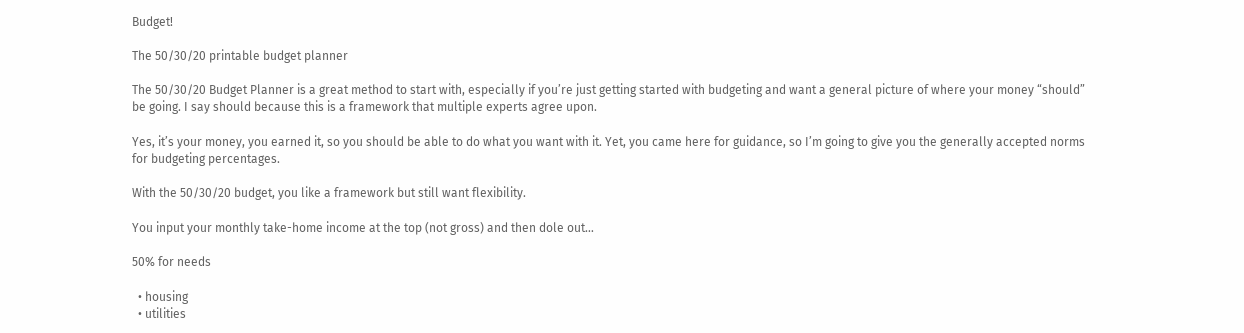Budget!

The 50/30/20 printable budget planner

The 50/30/20 Budget Planner is a great method to start with, especially if you’re just getting started with budgeting and want a general picture of where your money “should” be going. I say should because this is a framework that multiple experts agree upon.

Yes, it’s your money, you earned it, so you should be able to do what you want with it. Yet, you came here for guidance, so I’m going to give you the generally accepted norms for budgeting percentages.

With the 50/30/20 budget, you like a framework but still want flexibility.

You input your monthly take-home income at the top (not gross) and then dole out…

50% for needs

  • housing
  • utilities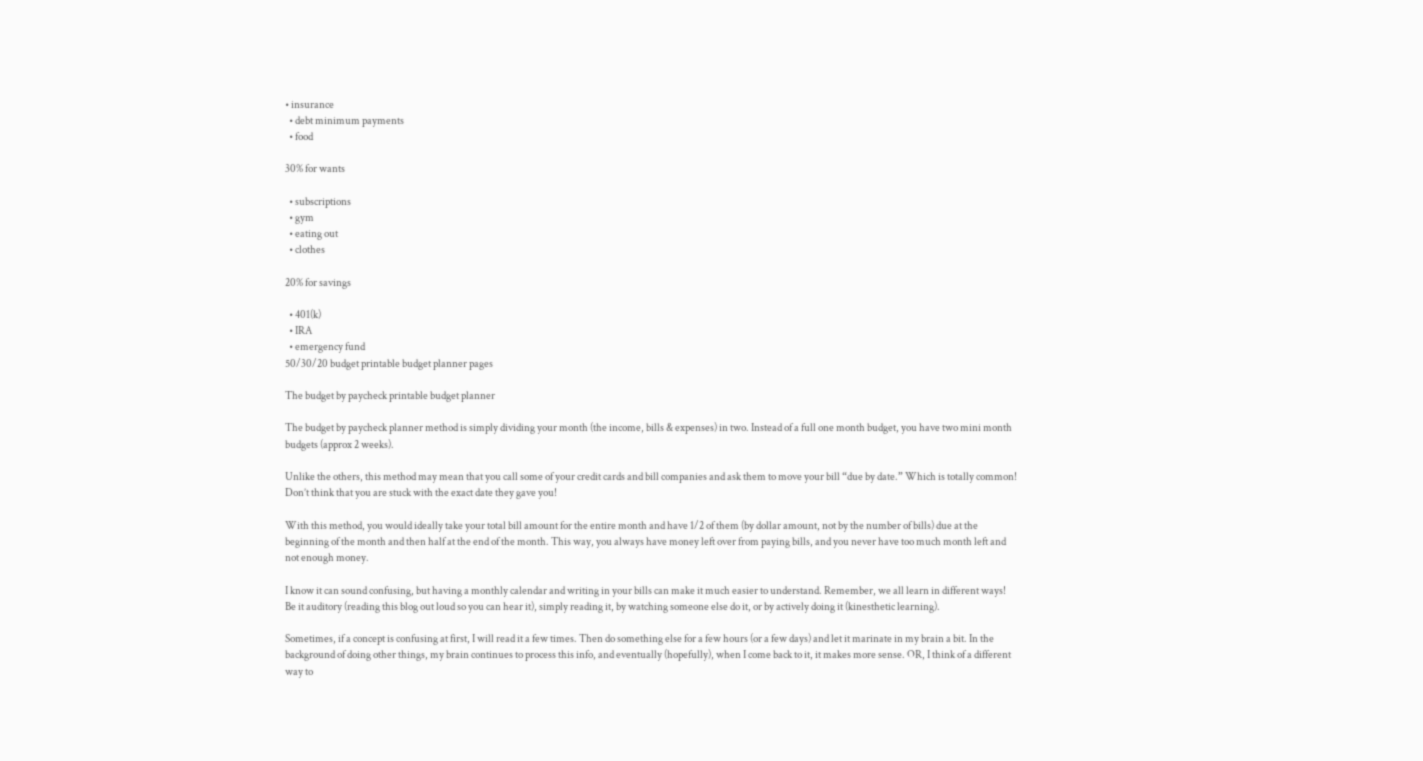• insurance
  • debt minimum payments
  • food

30% for wants

  • subscriptions
  • gym
  • eating out
  • clothes

20% for savings

  • 401(k)
  • IRA
  • emergency fund
50/30/20 budget printable budget planner pages

The budget by paycheck printable budget planner

The budget by paycheck planner method is simply dividing your month (the income, bills & expenses) in two. Instead of a full one month budget, you have two mini month budgets (approx 2 weeks).

Unlike the others, this method may mean that you call some of your credit cards and bill companies and ask them to move your bill “due by date.” Which is totally common! Don’t think that you are stuck with the exact date they gave you!

With this method, you would ideally take your total bill amount for the entire month and have 1/2 of them (by dollar amount, not by the number of bills) due at the beginning of the month and then half at the end of the month. This way, you always have money left over from paying bills, and you never have too much month left and not enough money.

I know it can sound confusing, but having a monthly calendar and writing in your bills can make it much easier to understand. Remember, we all learn in different ways! Be it auditory (reading this blog out loud so you can hear it), simply reading it, by watching someone else do it, or by actively doing it (kinesthetic learning).

Sometimes, if a concept is confusing at first, I will read it a few times. Then do something else for a few hours (or a few days) and let it marinate in my brain a bit. In the background of doing other things, my brain continues to process this info, and eventually (hopefully), when I come back to it, it makes more sense. OR, I think of a different way to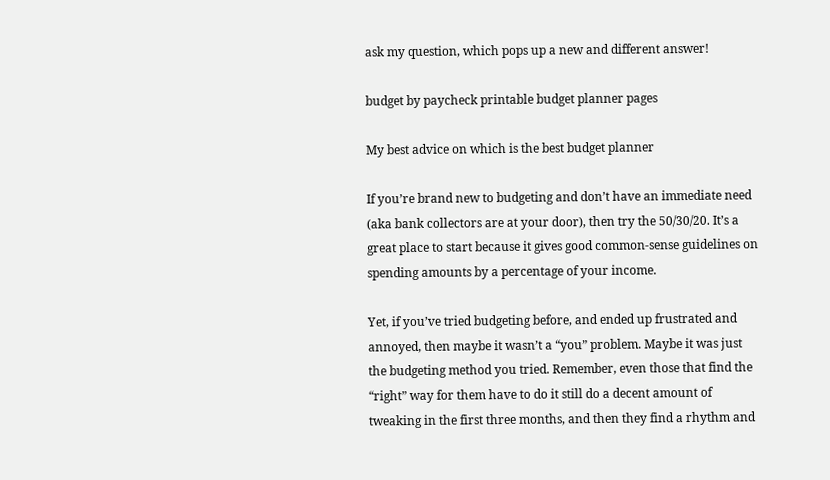ask my question, which pops up a new and different answer!

budget by paycheck printable budget planner pages

My best advice on which is the best budget planner

If you’re brand new to budgeting and don’t have an immediate need (aka bank collectors are at your door), then try the 50/30/20. It’s a great place to start because it gives good common-sense guidelines on spending amounts by a percentage of your income.

Yet, if you’ve tried budgeting before, and ended up frustrated and annoyed, then maybe it wasn’t a “you” problem. Maybe it was just the budgeting method you tried. Remember, even those that find the “right” way for them have to do it still do a decent amount of tweaking in the first three months, and then they find a rhythm and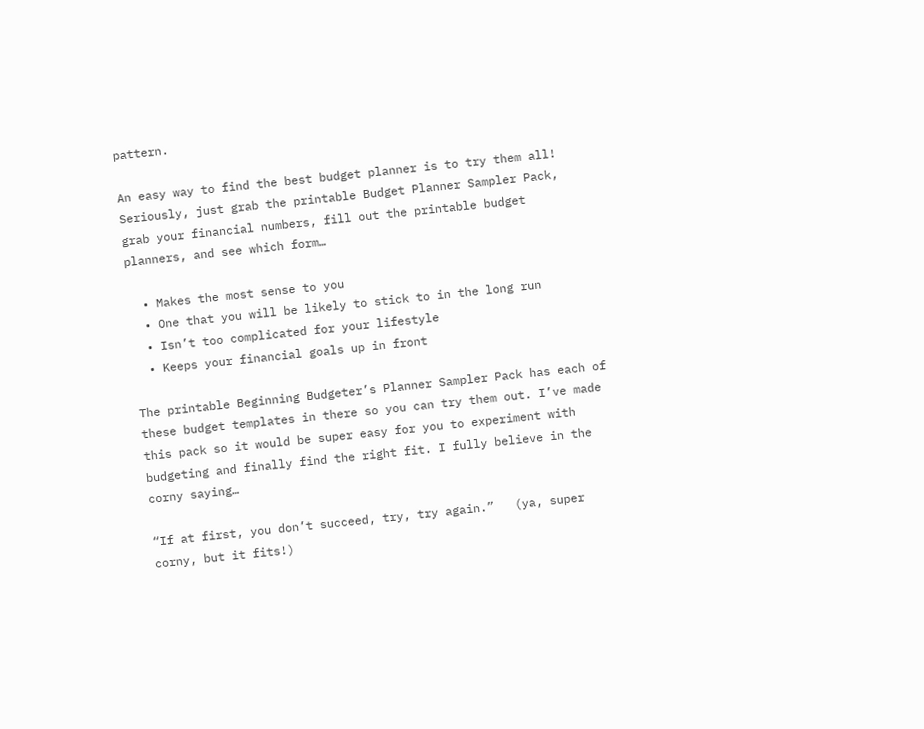pattern.

An easy way to find the best budget planner is to try them all! Seriously, just grab the printable Budget Planner Sampler Pack, grab your financial numbers, fill out the printable budget planners, and see which form…

  • Makes the most sense to you
  • One that you will be likely to stick to in the long run
  • Isn’t too complicated for your lifestyle
  • Keeps your financial goals up in front

The printable Beginning Budgeter’s Planner Sampler Pack has each of these budget templates in there so you can try them out. I’ve made this pack so it would be super easy for you to experiment with budgeting and finally find the right fit. I fully believe in the corny saying…

“If at first, you don’t succeed, try, try again.”   (ya, super corny, but it fits!)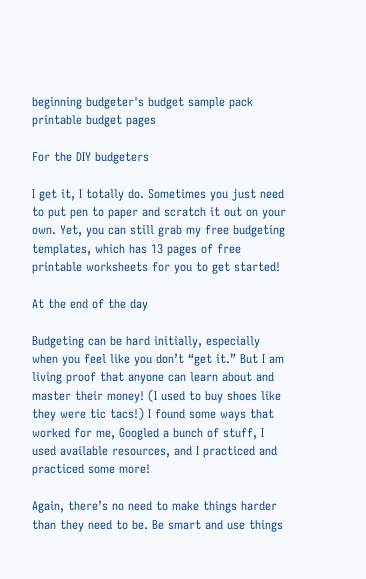beginning budgeter's budget sample pack printable budget pages

For the DIY budgeters

I get it, I totally do. Sometimes you just need to put pen to paper and scratch it out on your own. Yet, you can still grab my free budgeting templates, which has 13 pages of free printable worksheets for you to get started!

At the end of the day

Budgeting can be hard initially, especially when you feel like you don’t “get it.” But I am living proof that anyone can learn about and master their money! (I used to buy shoes like they were tic tacs!) I found some ways that worked for me, Googled a bunch of stuff, I used available resources, and I practiced and practiced some more!

Again, there’s no need to make things harder than they need to be. Be smart and use things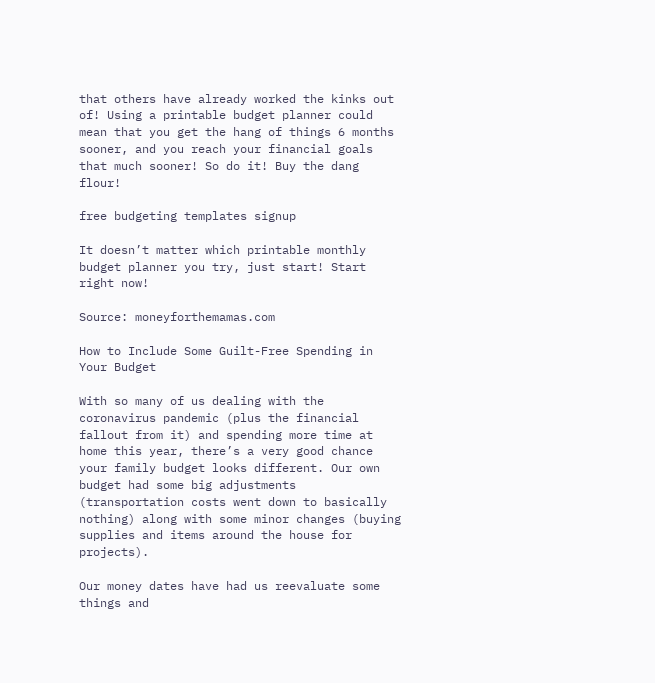that others have already worked the kinks out of! Using a printable budget planner could mean that you get the hang of things 6 months sooner, and you reach your financial goals that much sooner! So do it! Buy the dang flour!

free budgeting templates signup

It doesn’t matter which printable monthly budget planner you try, just start! Start right now!

Source: moneyforthemamas.com

How to Include Some Guilt-Free Spending in Your Budget

With so many of us dealing with the coronavirus pandemic (plus the financial fallout from it) and spending more time at home this year, there’s a very good chance your family budget looks different. Our own budget had some big adjustments (transportation costs went down to basically nothing) along with some minor changes (buying supplies and items around the house for projects).

Our money dates have had us reevaluate some things and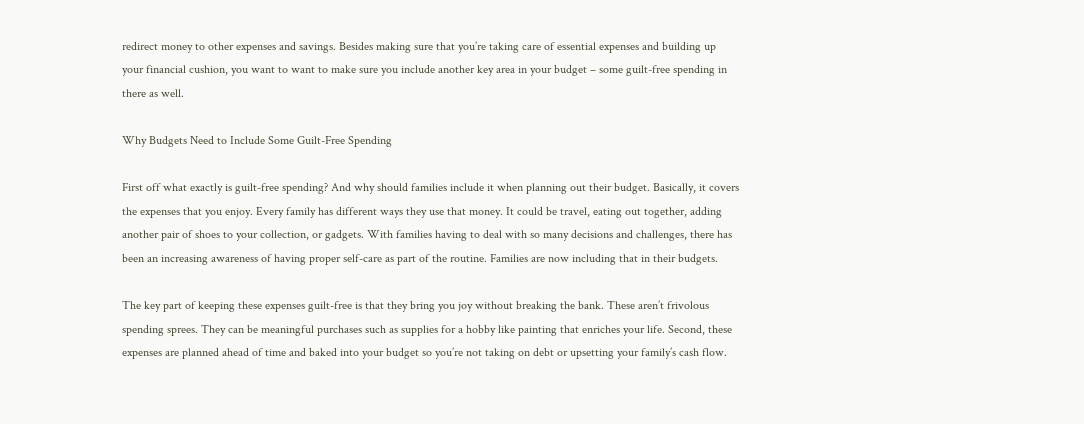redirect money to other expenses and savings. Besides making sure that you’re taking care of essential expenses and building up your financial cushion, you want to want to make sure you include another key area in your budget – some guilt-free spending in there as well.

Why Budgets Need to Include Some Guilt-Free Spending

First off what exactly is guilt-free spending? And why should families include it when planning out their budget. Basically, it covers the expenses that you enjoy. Every family has different ways they use that money. It could be travel, eating out together, adding another pair of shoes to your collection, or gadgets. With families having to deal with so many decisions and challenges, there has been an increasing awareness of having proper self-care as part of the routine. Families are now including that in their budgets.

The key part of keeping these expenses guilt-free is that they bring you joy without breaking the bank. These aren’t frivolous spending sprees. They can be meaningful purchases such as supplies for a hobby like painting that enriches your life. Second, these expenses are planned ahead of time and baked into your budget so you’re not taking on debt or upsetting your family’s cash flow.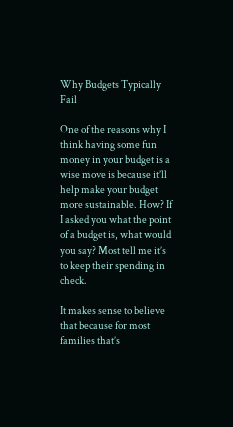Why Budgets Typically Fail

One of the reasons why I think having some fun money in your budget is a wise move is because it’ll help make your budget more sustainable. How? If I asked you what the point of a budget is, what would you say? Most tell me it’s to keep their spending in check.

It makes sense to believe that because for most families that’s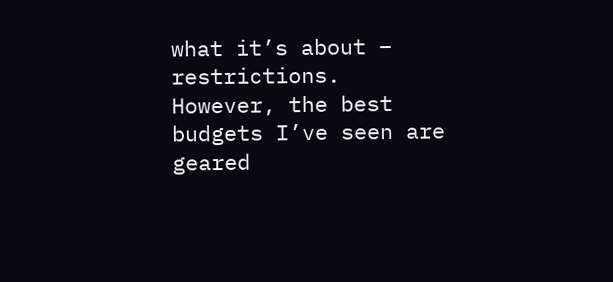what it’s about – restrictions. However, the best budgets I’ve seen are geared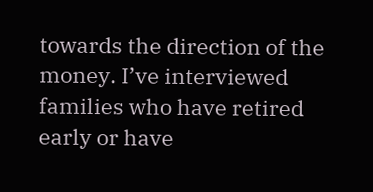towards the direction of the money. I’ve interviewed families who have retired early or have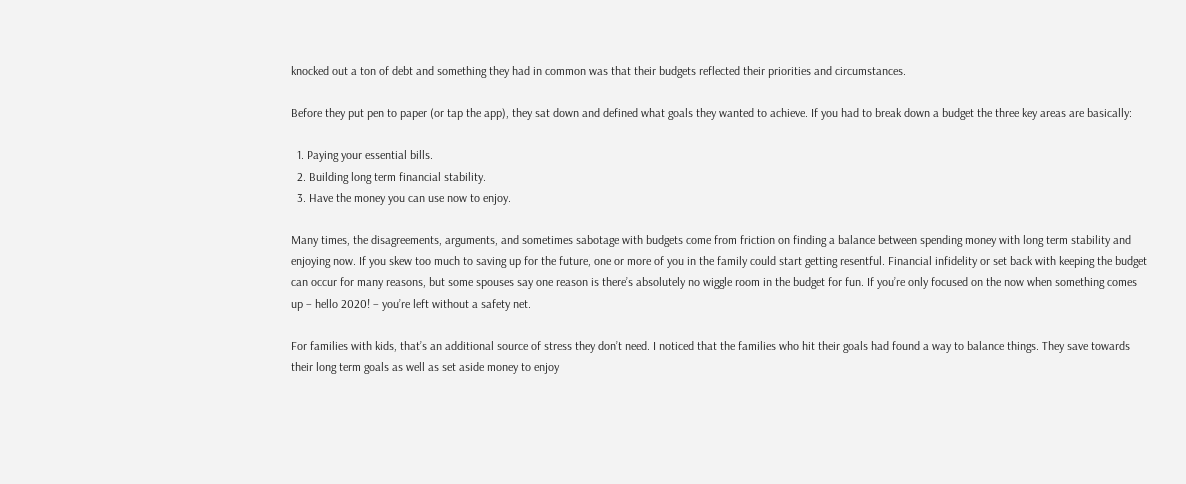knocked out a ton of debt and something they had in common was that their budgets reflected their priorities and circumstances.

Before they put pen to paper (or tap the app), they sat down and defined what goals they wanted to achieve. If you had to break down a budget the three key areas are basically:

  1. Paying your essential bills.
  2. Building long term financial stability.
  3. Have the money you can use now to enjoy.

Many times, the disagreements, arguments, and sometimes sabotage with budgets come from friction on finding a balance between spending money with long term stability and enjoying now. If you skew too much to saving up for the future, one or more of you in the family could start getting resentful. Financial infidelity or set back with keeping the budget can occur for many reasons, but some spouses say one reason is there’s absolutely no wiggle room in the budget for fun. If you’re only focused on the now when something comes up – hello 2020! – you’re left without a safety net.

For families with kids, that’s an additional source of stress they don’t need. I noticed that the families who hit their goals had found a way to balance things. They save towards their long term goals as well as set aside money to enjoy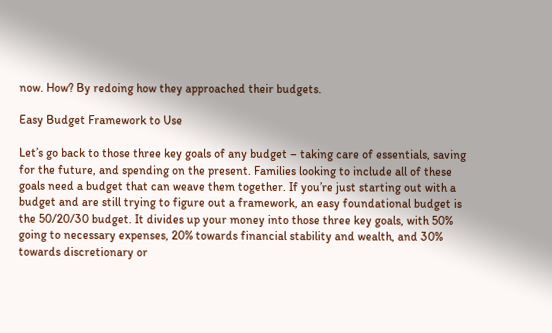now. How? By redoing how they approached their budgets.

Easy Budget Framework to Use

Let’s go back to those three key goals of any budget – taking care of essentials, saving for the future, and spending on the present. Families looking to include all of these goals need a budget that can weave them together. If you’re just starting out with a budget and are still trying to figure out a framework, an easy foundational budget is the 50/20/30 budget. It divides up your money into those three key goals, with 50% going to necessary expenses, 20% towards financial stability and wealth, and 30% towards discretionary or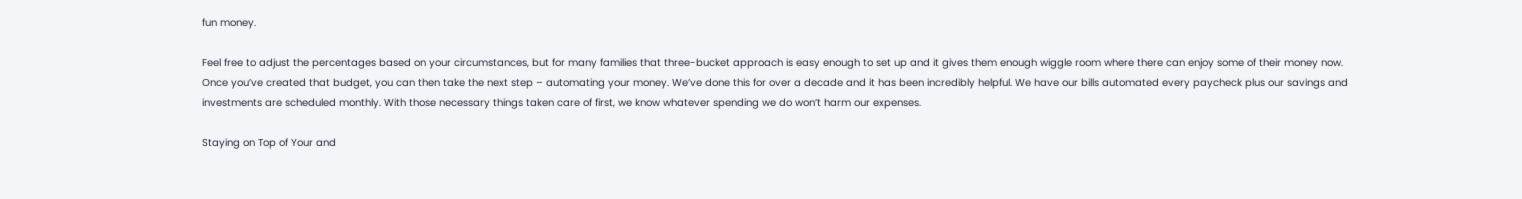fun money.

Feel free to adjust the percentages based on your circumstances, but for many families that three-bucket approach is easy enough to set up and it gives them enough wiggle room where there can enjoy some of their money now. Once you’ve created that budget, you can then take the next step – automating your money. We’ve done this for over a decade and it has been incredibly helpful. We have our bills automated every paycheck plus our savings and investments are scheduled monthly. With those necessary things taken care of first, we know whatever spending we do won’t harm our expenses.

Staying on Top of Your and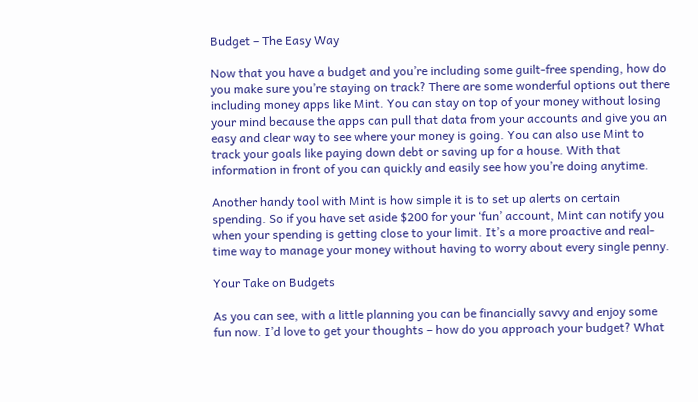Budget – The Easy Way

Now that you have a budget and you’re including some guilt-free spending, how do you make sure you’re staying on track? There are some wonderful options out there including money apps like Mint. You can stay on top of your money without losing your mind because the apps can pull that data from your accounts and give you an easy and clear way to see where your money is going. You can also use Mint to track your goals like paying down debt or saving up for a house. With that information in front of you can quickly and easily see how you’re doing anytime.

Another handy tool with Mint is how simple it is to set up alerts on certain spending. So if you have set aside $200 for your ‘fun’ account, Mint can notify you when your spending is getting close to your limit. It’s a more proactive and real-time way to manage your money without having to worry about every single penny.

Your Take on Budgets

As you can see, with a little planning you can be financially savvy and enjoy some fun now. I’d love to get your thoughts – how do you approach your budget? What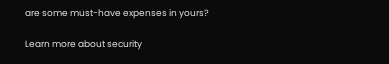are some must-have expenses in yours?

Learn more about security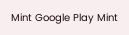Mint Google Play Mint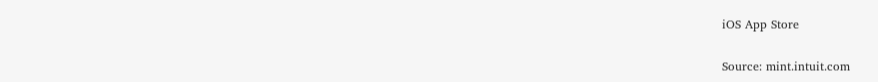iOS App Store

Source: mint.intuit.com